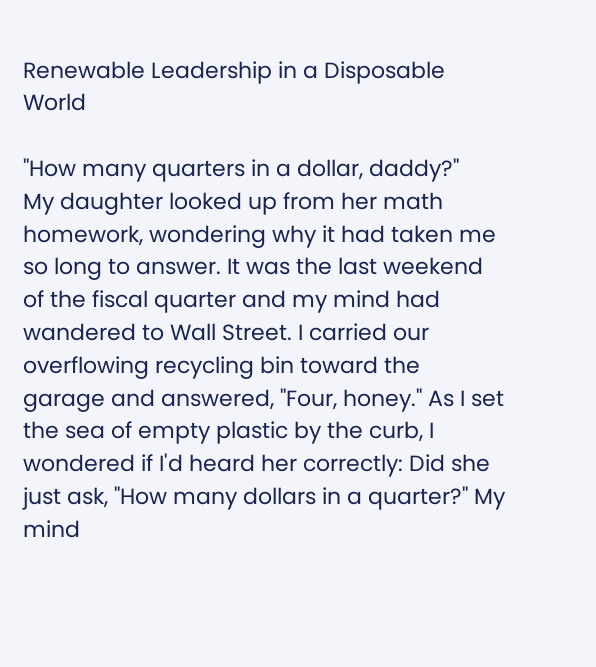Renewable Leadership in a Disposable World

"How many quarters in a dollar, daddy?"
My daughter looked up from her math homework, wondering why it had taken me so long to answer. It was the last weekend of the fiscal quarter and my mind had wandered to Wall Street. I carried our overflowing recycling bin toward the garage and answered, "Four, honey." As I set the sea of empty plastic by the curb, I wondered if I'd heard her correctly: Did she just ask, "How many dollars in a quarter?" My mind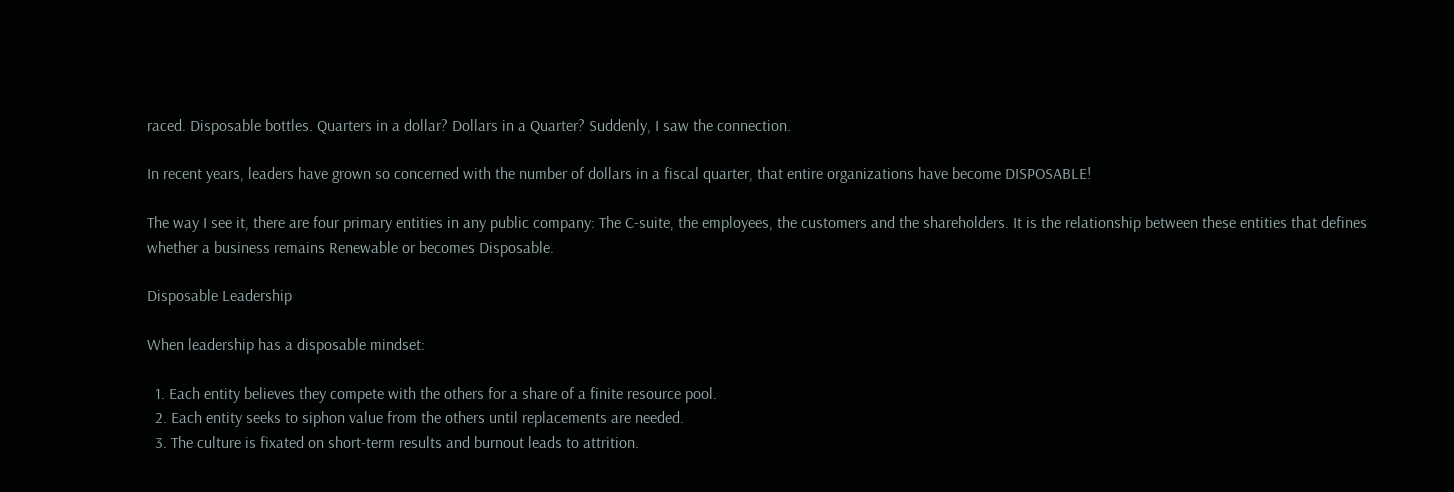raced. Disposable bottles. Quarters in a dollar? Dollars in a Quarter? Suddenly, I saw the connection.

In recent years, leaders have grown so concerned with the number of dollars in a fiscal quarter, that entire organizations have become DISPOSABLE!

The way I see it, there are four primary entities in any public company: The C-suite, the employees, the customers and the shareholders. It is the relationship between these entities that defines whether a business remains Renewable or becomes Disposable.

Disposable Leadership

When leadership has a disposable mindset:

  1. Each entity believes they compete with the others for a share of a finite resource pool.
  2. Each entity seeks to siphon value from the others until replacements are needed.
  3. The culture is fixated on short-term results and burnout leads to attrition.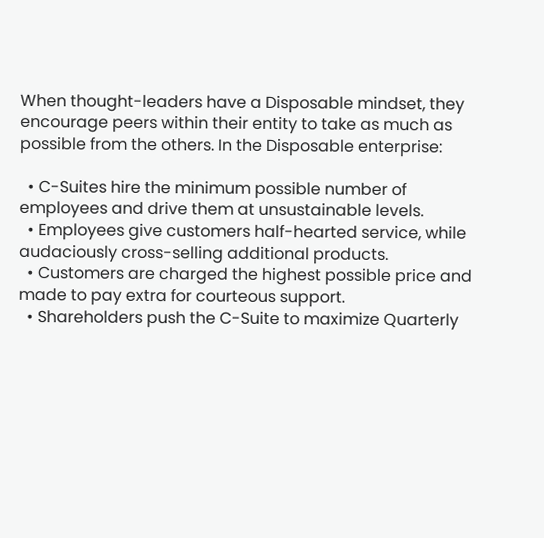When thought-leaders have a Disposable mindset, they encourage peers within their entity to take as much as possible from the others. In the Disposable enterprise:

  • C-Suites hire the minimum possible number of employees and drive them at unsustainable levels.
  • Employees give customers half-hearted service, while audaciously cross-selling additional products.
  • Customers are charged the highest possible price and made to pay extra for courteous support.
  • Shareholders push the C-Suite to maximize Quarterly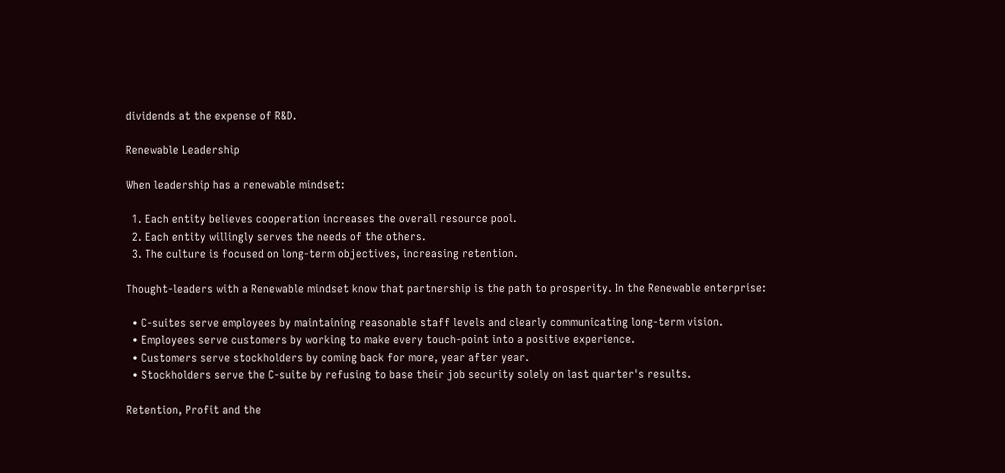dividends at the expense of R&D.

Renewable Leadership

When leadership has a renewable mindset:

  1. Each entity believes cooperation increases the overall resource pool.
  2. Each entity willingly serves the needs of the others.
  3. The culture is focused on long-term objectives, increasing retention.

Thought-leaders with a Renewable mindset know that partnership is the path to prosperity. In the Renewable enterprise:

  • C-suites serve employees by maintaining reasonable staff levels and clearly communicating long-term vision.
  • Employees serve customers by working to make every touch-point into a positive experience.
  • Customers serve stockholders by coming back for more, year after year.
  • Stockholders serve the C-suite by refusing to base their job security solely on last quarter's results.

Retention, Profit and the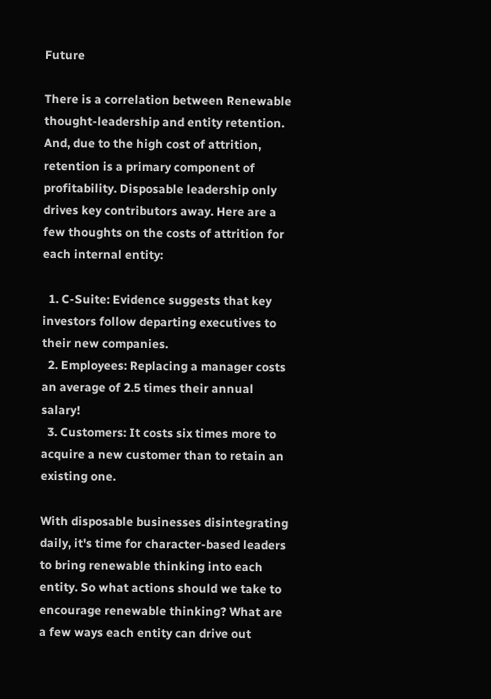Future

There is a correlation between Renewable thought-leadership and entity retention. And, due to the high cost of attrition, retention is a primary component of profitability. Disposable leadership only drives key contributors away. Here are a few thoughts on the costs of attrition for each internal entity:

  1. C-Suite: Evidence suggests that key investors follow departing executives to their new companies.
  2. Employees: Replacing a manager costs an average of 2.5 times their annual salary!
  3. Customers: It costs six times more to acquire a new customer than to retain an existing one.

With disposable businesses disintegrating daily, it's time for character-based leaders to bring renewable thinking into each entity. So what actions should we take to encourage renewable thinking? What are a few ways each entity can drive out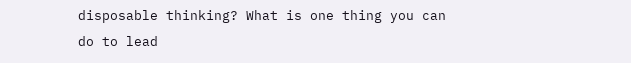disposable thinking? What is one thing you can do to lead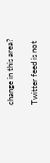change in this area?

Twitter feed is not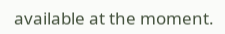available at the moment.